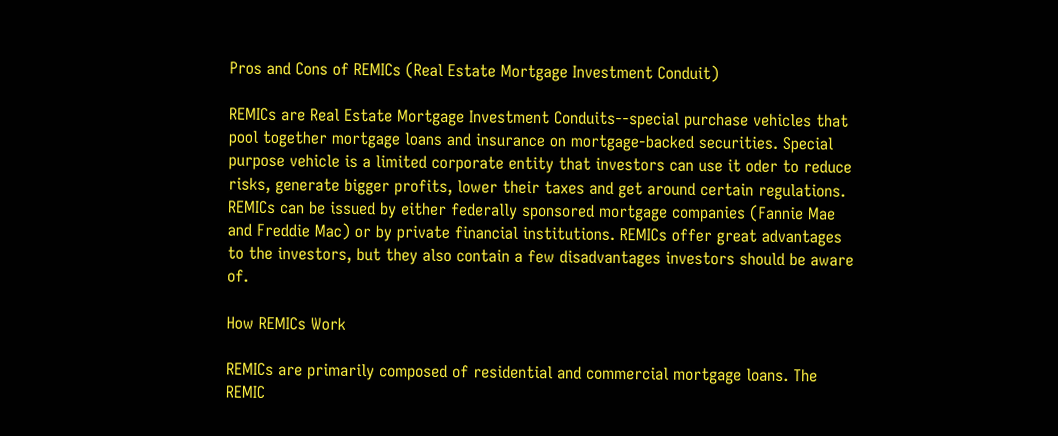Pros and Cons of REMICs (Real Estate Mortgage Investment Conduit)

REMICs are Real Estate Mortgage Investment Conduits--special purchase vehicles that pool together mortgage loans and insurance on mortgage-backed securities. Special purpose vehicle is a limited corporate entity that investors can use it oder to reduce risks, generate bigger profits, lower their taxes and get around certain regulations. REMICs can be issued by either federally sponsored mortgage companies (Fannie Mae and Freddie Mac) or by private financial institutions. REMICs offer great advantages to the investors, but they also contain a few disadvantages investors should be aware of.

How REMICs Work

REMICs are primarily composed of residential and commercial mortgage loans. The REMIC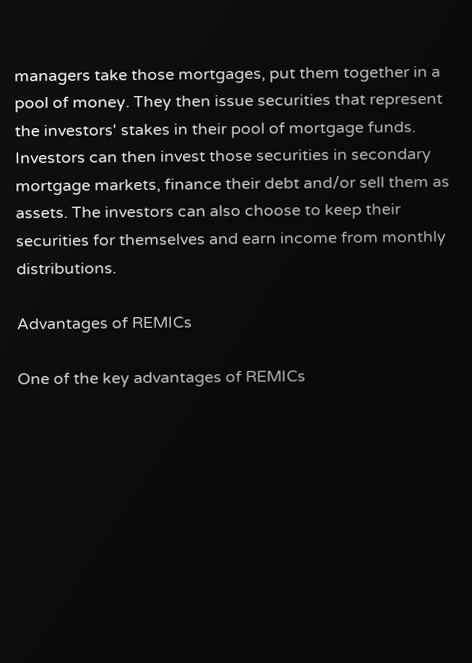managers take those mortgages, put them together in a pool of money. They then issue securities that represent the investors' stakes in their pool of mortgage funds. Investors can then invest those securities in secondary mortgage markets, finance their debt and/or sell them as assets. The investors can also choose to keep their securities for themselves and earn income from monthly distributions.

Advantages of REMICs

One of the key advantages of REMICs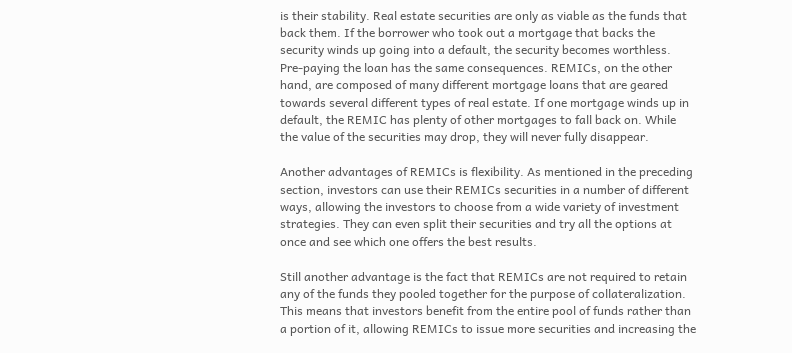is their stability. Real estate securities are only as viable as the funds that back them. If the borrower who took out a mortgage that backs the security winds up going into a default, the security becomes worthless. Pre-paying the loan has the same consequences. REMICs, on the other hand, are composed of many different mortgage loans that are geared towards several different types of real estate. If one mortgage winds up in default, the REMIC has plenty of other mortgages to fall back on. While the value of the securities may drop, they will never fully disappear.

Another advantages of REMICs is flexibility. As mentioned in the preceding section, investors can use their REMICs securities in a number of different ways, allowing the investors to choose from a wide variety of investment strategies. They can even split their securities and try all the options at once and see which one offers the best results.

Still another advantage is the fact that REMICs are not required to retain any of the funds they pooled together for the purpose of collateralization. This means that investors benefit from the entire pool of funds rather than a portion of it, allowing REMICs to issue more securities and increasing the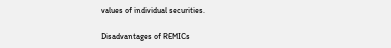values of individual securities.

Disadvantages of REMICs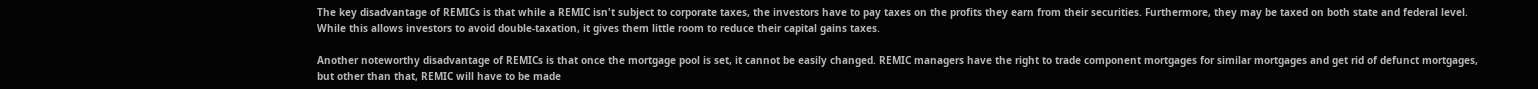The key disadvantage of REMICs is that while a REMIC isn't subject to corporate taxes, the investors have to pay taxes on the profits they earn from their securities. Furthermore, they may be taxed on both state and federal level. While this allows investors to avoid double-taxation, it gives them little room to reduce their capital gains taxes.

Another noteworthy disadvantage of REMICs is that once the mortgage pool is set, it cannot be easily changed. REMIC managers have the right to trade component mortgages for similar mortgages and get rid of defunct mortgages, but other than that, REMIC will have to be made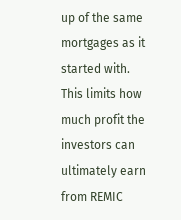up of the same mortgages as it started with. This limits how much profit the investors can ultimately earn from REMIC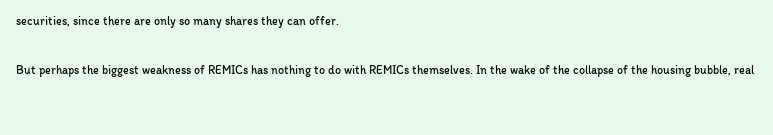securities, since there are only so many shares they can offer.

But perhaps the biggest weakness of REMICs has nothing to do with REMICs themselves. In the wake of the collapse of the housing bubble, real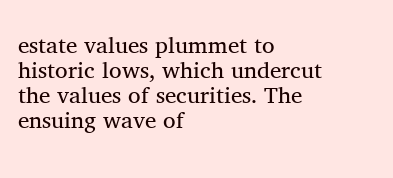estate values plummet to historic lows, which undercut the values of securities. The ensuing wave of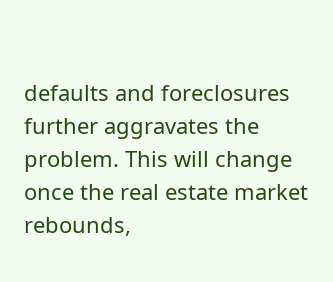defaults and foreclosures further aggravates the problem. This will change once the real estate market rebounds,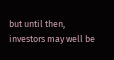but until then, investors may well be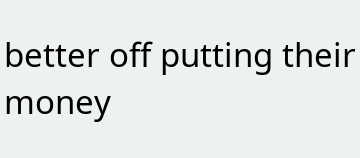better off putting their money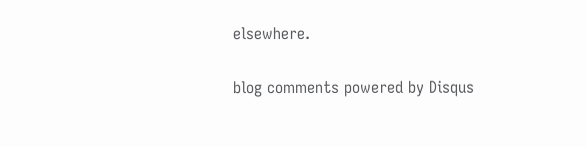elsewhere.


blog comments powered by Disqus